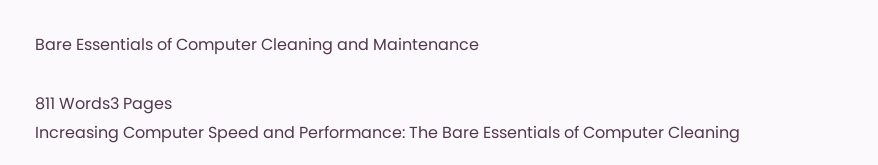Bare Essentials of Computer Cleaning and Maintenance

811 Words3 Pages
Increasing Computer Speed and Performance: The Bare Essentials of Computer Cleaning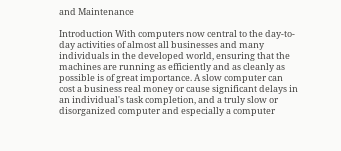and Maintenance

Introduction With computers now central to the day-to-day activities of almost all businesses and many individuals in the developed world, ensuring that the machines are running as efficiently and as cleanly as possible is of great importance. A slow computer can cost a business real money or cause significant delays in an individual's task completion, and a truly slow or disorganized computer and especially a computer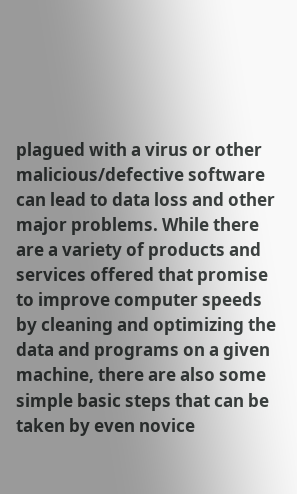plagued with a virus or other malicious/defective software can lead to data loss and other major problems. While there are a variety of products and services offered that promise to improve computer speeds by cleaning and optimizing the data and programs on a given machine, there are also some simple basic steps that can be taken by even novice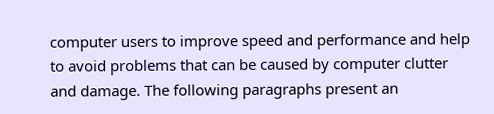computer users to improve speed and performance and help to avoid problems that can be caused by computer clutter and damage. The following paragraphs present an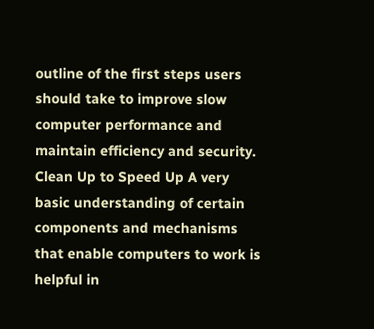outline of the first steps users should take to improve slow computer performance and maintain efficiency and security.
Clean Up to Speed Up A very basic understanding of certain components and mechanisms that enable computers to work is helpful in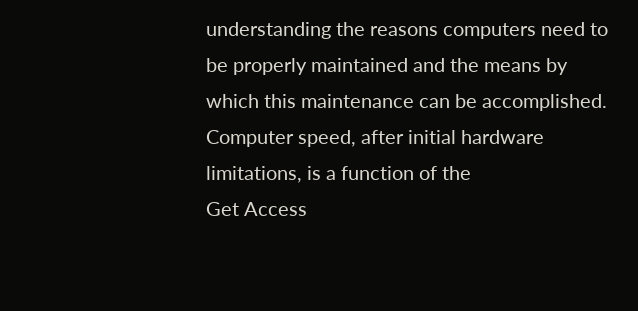understanding the reasons computers need to be properly maintained and the means by which this maintenance can be accomplished. Computer speed, after initial hardware limitations, is a function of the
Get Access